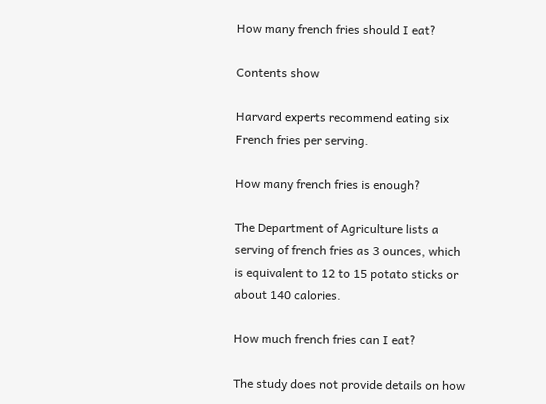How many french fries should I eat?

Contents show

Harvard experts recommend eating six French fries per serving.

How many french fries is enough?

The Department of Agriculture lists a serving of french fries as 3 ounces, which is equivalent to 12 to 15 potato sticks or about 140 calories.

How much french fries can I eat?

The study does not provide details on how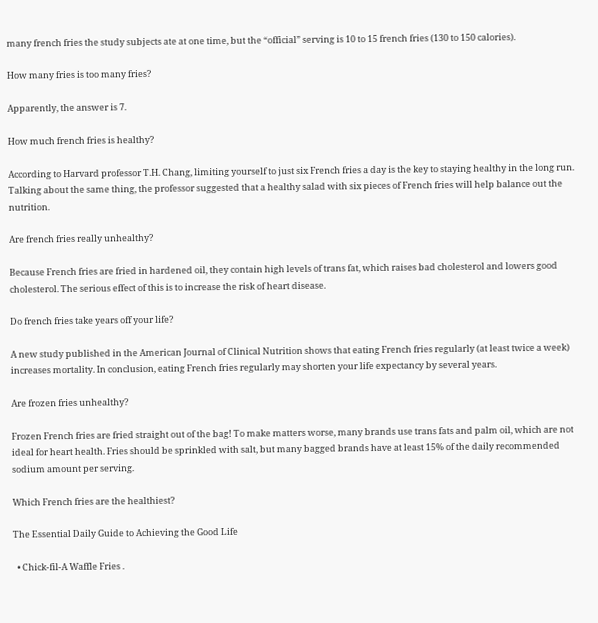many french fries the study subjects ate at one time, but the “official” serving is 10 to 15 french fries (130 to 150 calories).

How many fries is too many fries?

Apparently, the answer is 7.

How much french fries is healthy?

According to Harvard professor T.H. Chang, limiting yourself to just six French fries a day is the key to staying healthy in the long run. Talking about the same thing, the professor suggested that a healthy salad with six pieces of French fries will help balance out the nutrition.

Are french fries really unhealthy?

Because French fries are fried in hardened oil, they contain high levels of trans fat, which raises bad cholesterol and lowers good cholesterol. The serious effect of this is to increase the risk of heart disease.

Do french fries take years off your life?

A new study published in the American Journal of Clinical Nutrition shows that eating French fries regularly (at least twice a week) increases mortality. In conclusion, eating French fries regularly may shorten your life expectancy by several years.

Are frozen fries unhealthy?

Frozen French fries are fried straight out of the bag! To make matters worse, many brands use trans fats and palm oil, which are not ideal for heart health. Fries should be sprinkled with salt, but many bagged brands have at least 15% of the daily recommended sodium amount per serving.

Which French fries are the healthiest?

The Essential Daily Guide to Achieving the Good Life

  • Chick-fil-A Waffle Fries .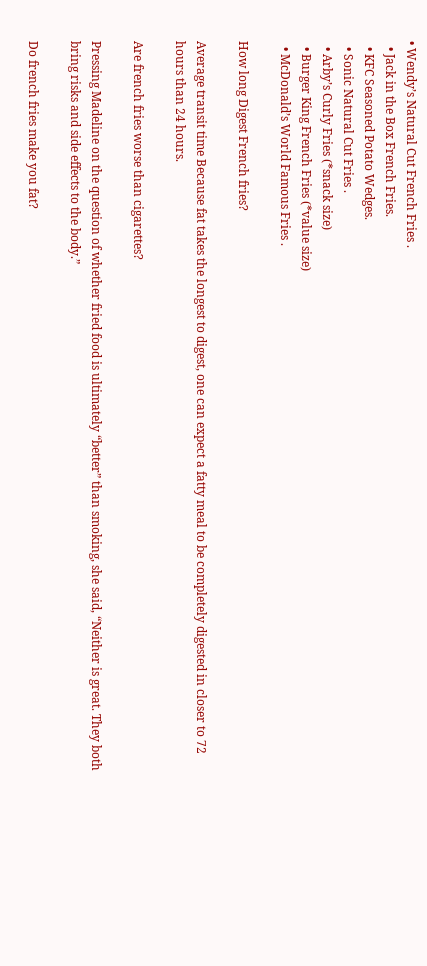• Wendy’s Natural Cut French Fries .
  • Jack in the Box French Fries.
  • KFC Seasoned Potato Wedges.
  • Sonic Natural Cut Fries .
  • Arby’s Curly Fries (*snack size)
  • Burger King French Fries (*value size)
  • McDonald’s World Famous Fries .

How long Digest French fries?

Average transit time Because fat takes the longest to digest, one can expect a fatty meal to be completely digested in closer to 72 hours than 24 hours.

Are french fries worse than cigarettes?

Pressing Madeline on the question of whether fried food is ultimately “better” than smoking, she said, “Neither is great. They both bring risks and side effects to the body.”

Do french fries make you fat?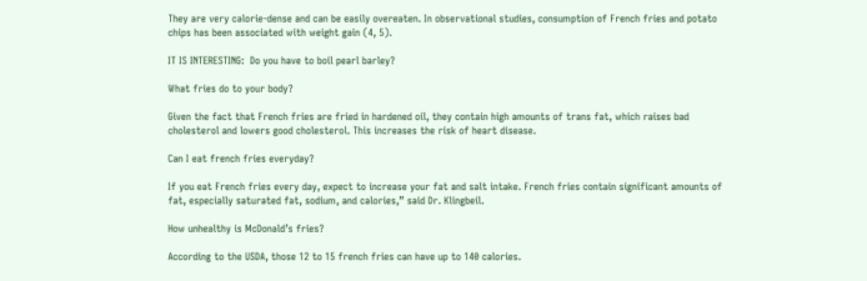They are very calorie-dense and can be easily overeaten. In observational studies, consumption of French fries and potato chips has been associated with weight gain (4, 5).

IT IS INTERESTING:  Do you have to boil pearl barley?

What fries do to your body?

Given the fact that French fries are fried in hardened oil, they contain high amounts of trans fat, which raises bad cholesterol and lowers good cholesterol. This increases the risk of heart disease.

Can I eat french fries everyday?

If you eat French fries every day, expect to increase your fat and salt intake. French fries contain significant amounts of fat, especially saturated fat, sodium, and calories,” said Dr. Klingbeil.

How unhealthy is McDonald’s fries?

According to the USDA, those 12 to 15 french fries can have up to 140 calories.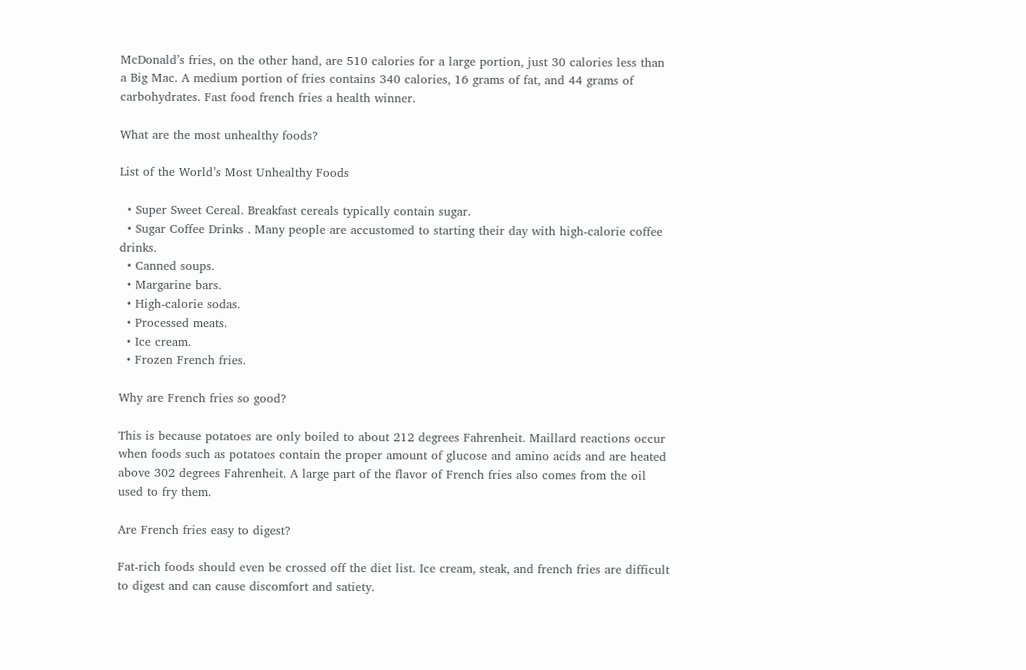McDonald’s fries, on the other hand, are 510 calories for a large portion, just 30 calories less than a Big Mac. A medium portion of fries contains 340 calories, 16 grams of fat, and 44 grams of carbohydrates. Fast food french fries a health winner.

What are the most unhealthy foods?

List of the World’s Most Unhealthy Foods

  • Super Sweet Cereal. Breakfast cereals typically contain sugar.
  • Sugar Coffee Drinks . Many people are accustomed to starting their day with high-calorie coffee drinks.
  • Canned soups.
  • Margarine bars.
  • High-calorie sodas.
  • Processed meats.
  • Ice cream.
  • Frozen French fries.

Why are French fries so good?

This is because potatoes are only boiled to about 212 degrees Fahrenheit. Maillard reactions occur when foods such as potatoes contain the proper amount of glucose and amino acids and are heated above 302 degrees Fahrenheit. A large part of the flavor of French fries also comes from the oil used to fry them.

Are French fries easy to digest?

Fat-rich foods should even be crossed off the diet list. Ice cream, steak, and french fries are difficult to digest and can cause discomfort and satiety.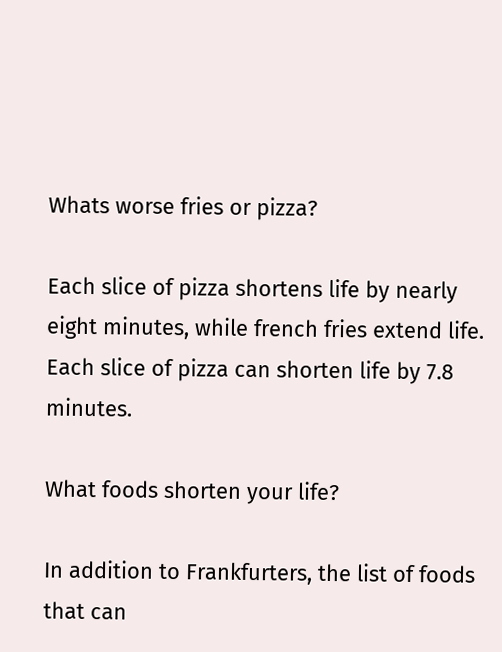Whats worse fries or pizza?

Each slice of pizza shortens life by nearly eight minutes, while french fries extend life. Each slice of pizza can shorten life by 7.8 minutes.

What foods shorten your life?

In addition to Frankfurters, the list of foods that can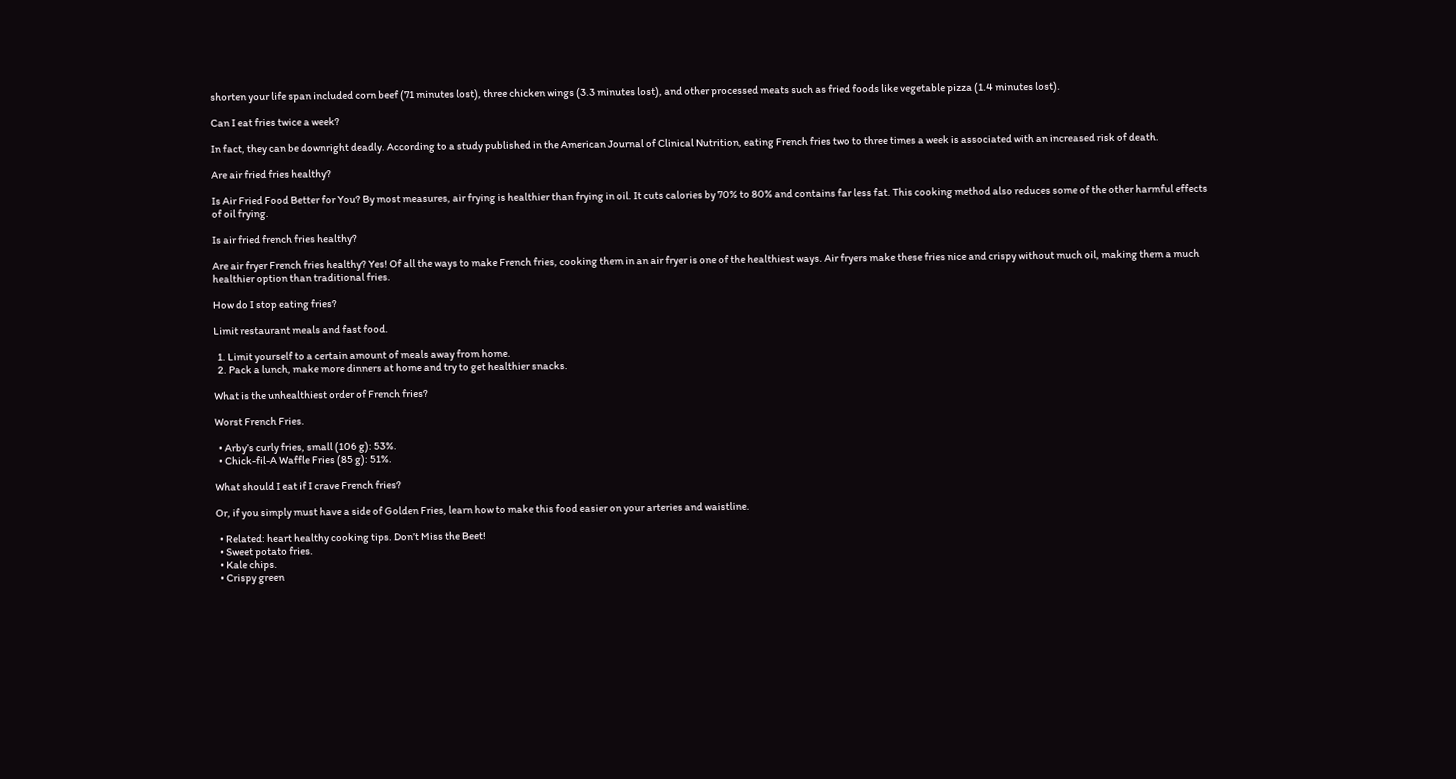shorten your life span included corn beef (71 minutes lost), three chicken wings (3.3 minutes lost), and other processed meats such as fried foods like vegetable pizza (1.4 minutes lost).

Can I eat fries twice a week?

In fact, they can be downright deadly. According to a study published in the American Journal of Clinical Nutrition, eating French fries two to three times a week is associated with an increased risk of death.

Are air fried fries healthy?

Is Air Fried Food Better for You? By most measures, air frying is healthier than frying in oil. It cuts calories by 70% to 80% and contains far less fat. This cooking method also reduces some of the other harmful effects of oil frying.

Is air fried french fries healthy?

Are air fryer French fries healthy? Yes! Of all the ways to make French fries, cooking them in an air fryer is one of the healthiest ways. Air fryers make these fries nice and crispy without much oil, making them a much healthier option than traditional fries.

How do I stop eating fries?

Limit restaurant meals and fast food.

  1. Limit yourself to a certain amount of meals away from home.
  2. Pack a lunch, make more dinners at home and try to get healthier snacks.

What is the unhealthiest order of French fries?

Worst French Fries.

  • Arby’s curly fries, small (106 g): 53%.
  • Chick-fil-A Waffle Fries (85 g): 51%.

What should I eat if I crave French fries?

Or, if you simply must have a side of Golden Fries, learn how to make this food easier on your arteries and waistline.

  • Related: heart healthy cooking tips. Don’t Miss the Beet!
  • Sweet potato fries.
  • Kale chips.
  • Crispy green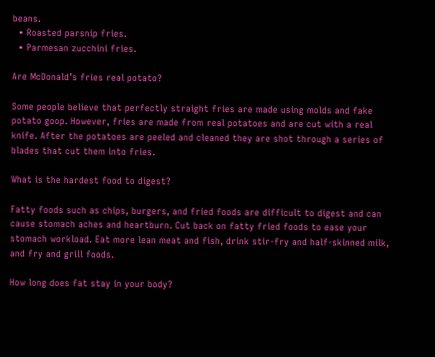beans.
  • Roasted parsnip fries.
  • Parmesan zucchini fries.

Are McDonald’s fries real potato?

Some people believe that perfectly straight fries are made using molds and fake potato goop. However, fries are made from real potatoes and are cut with a real knife. After the potatoes are peeled and cleaned they are shot through a series of blades that cut them into fries.

What is the hardest food to digest?

Fatty foods such as chips, burgers, and fried foods are difficult to digest and can cause stomach aches and heartburn. Cut back on fatty fried foods to ease your stomach workload. Eat more lean meat and fish, drink stir-fry and half-skinned milk, and fry and grill foods.

How long does fat stay in your body?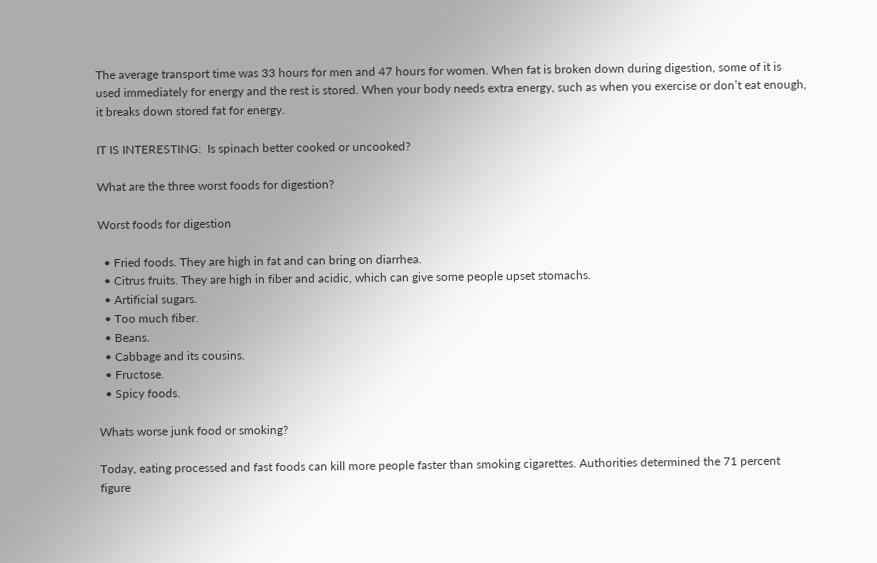The average transport time was 33 hours for men and 47 hours for women. When fat is broken down during digestion, some of it is used immediately for energy and the rest is stored. When your body needs extra energy, such as when you exercise or don’t eat enough, it breaks down stored fat for energy.

IT IS INTERESTING:  Is spinach better cooked or uncooked?

What are the three worst foods for digestion?

Worst foods for digestion

  • Fried foods. They are high in fat and can bring on diarrhea.
  • Citrus fruits. They are high in fiber and acidic, which can give some people upset stomachs.
  • Artificial sugars.
  • Too much fiber.
  • Beans.
  • Cabbage and its cousins.
  • Fructose.
  • Spicy foods.

Whats worse junk food or smoking?

Today, eating processed and fast foods can kill more people faster than smoking cigarettes. Authorities determined the 71 percent figure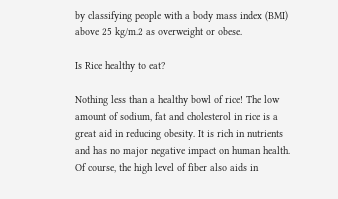by classifying people with a body mass index (BMI) above 25 kg/m.2 as overweight or obese.

Is Rice healthy to eat?

Nothing less than a healthy bowl of rice! The low amount of sodium, fat and cholesterol in rice is a great aid in reducing obesity. It is rich in nutrients and has no major negative impact on human health. Of course, the high level of fiber also aids in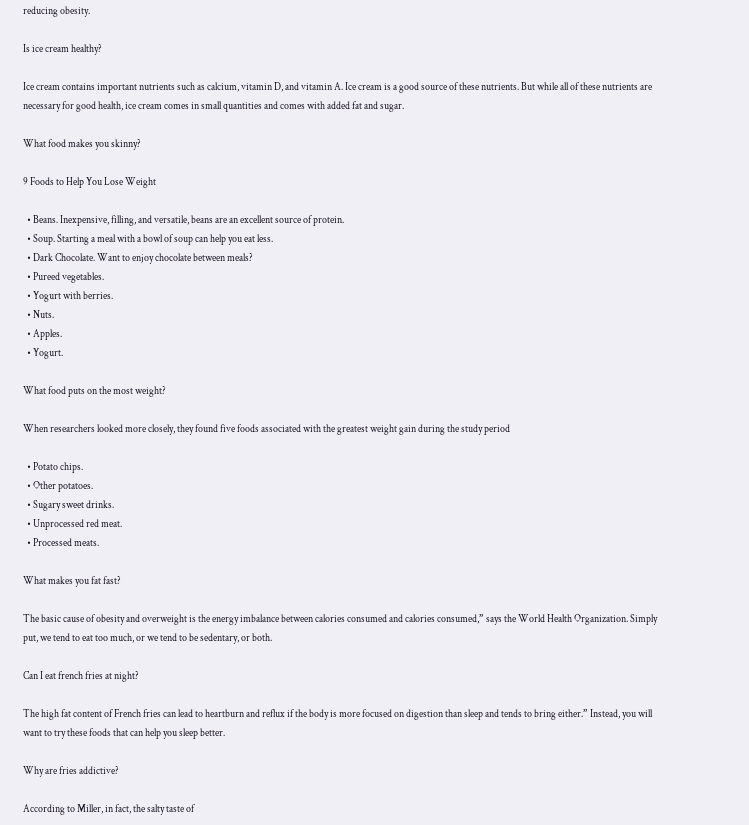reducing obesity.

Is ice cream healthy?

Ice cream contains important nutrients such as calcium, vitamin D, and vitamin A. Ice cream is a good source of these nutrients. But while all of these nutrients are necessary for good health, ice cream comes in small quantities and comes with added fat and sugar.

What food makes you skinny?

9 Foods to Help You Lose Weight

  • Beans. Inexpensive, filling, and versatile, beans are an excellent source of protein.
  • Soup. Starting a meal with a bowl of soup can help you eat less.
  • Dark Chocolate. Want to enjoy chocolate between meals?
  • Pureed vegetables.
  • Yogurt with berries.
  • Nuts.
  • Apples.
  • Yogurt.

What food puts on the most weight?

When researchers looked more closely, they found five foods associated with the greatest weight gain during the study period

  • Potato chips.
  • Other potatoes.
  • Sugary sweet drinks.
  • Unprocessed red meat.
  • Processed meats.

What makes you fat fast?

The basic cause of obesity and overweight is the energy imbalance between calories consumed and calories consumed,” says the World Health Organization. Simply put, we tend to eat too much, or we tend to be sedentary, or both.

Can I eat french fries at night?

The high fat content of French fries can lead to heartburn and reflux if the body is more focused on digestion than sleep and tends to bring either.” Instead, you will want to try these foods that can help you sleep better.

Why are fries addictive?

According to Miller, in fact, the salty taste of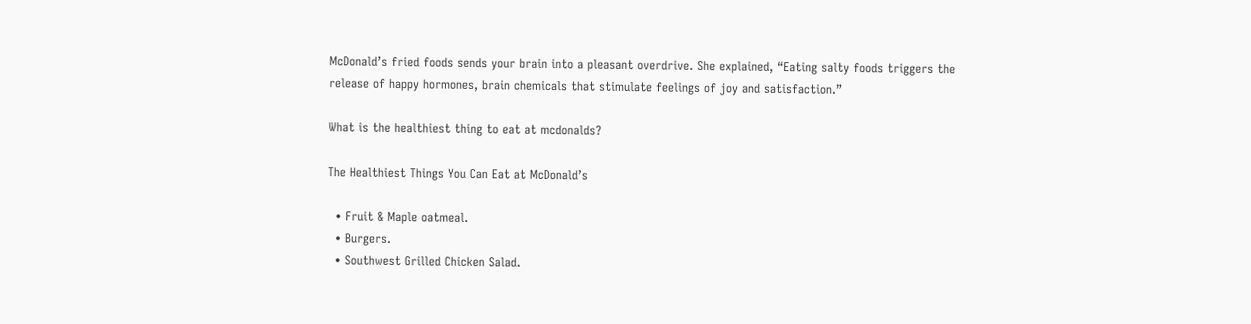McDonald’s fried foods sends your brain into a pleasant overdrive. She explained, “Eating salty foods triggers the release of happy hormones, brain chemicals that stimulate feelings of joy and satisfaction.”

What is the healthiest thing to eat at mcdonalds?

The Healthiest Things You Can Eat at McDonald’s

  • Fruit & Maple oatmeal.
  • Burgers.
  • Southwest Grilled Chicken Salad.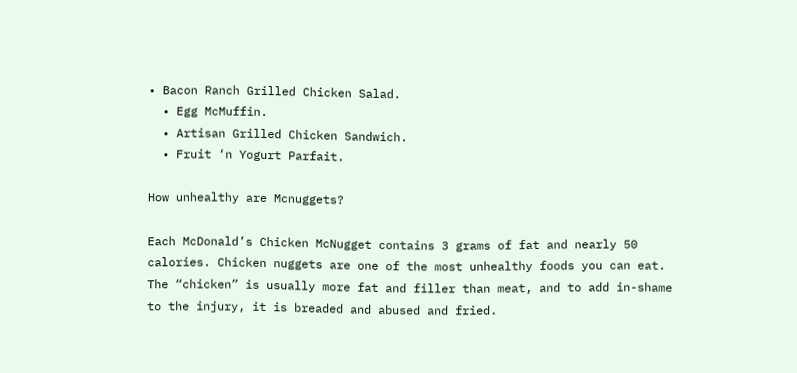• Bacon Ranch Grilled Chicken Salad.
  • Egg McMuffin.
  • Artisan Grilled Chicken Sandwich.
  • Fruit ‘n Yogurt Parfait.

How unhealthy are Mcnuggets?

Each McDonald’s Chicken McNugget contains 3 grams of fat and nearly 50 calories. Chicken nuggets are one of the most unhealthy foods you can eat. The “chicken” is usually more fat and filler than meat, and to add in-shame to the injury, it is breaded and abused and fried.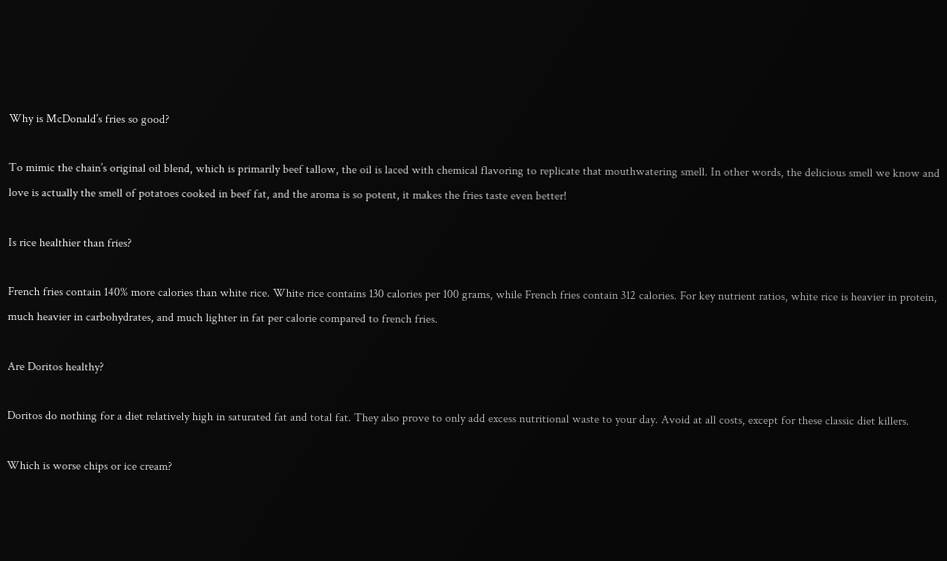Why is McDonald’s fries so good?

To mimic the chain’s original oil blend, which is primarily beef tallow, the oil is laced with chemical flavoring to replicate that mouthwatering smell. In other words, the delicious smell we know and love is actually the smell of potatoes cooked in beef fat, and the aroma is so potent, it makes the fries taste even better!

Is rice healthier than fries?

French fries contain 140% more calories than white rice. White rice contains 130 calories per 100 grams, while French fries contain 312 calories. For key nutrient ratios, white rice is heavier in protein, much heavier in carbohydrates, and much lighter in fat per calorie compared to french fries.

Are Doritos healthy?

Doritos do nothing for a diet relatively high in saturated fat and total fat. They also prove to only add excess nutritional waste to your day. Avoid at all costs, except for these classic diet killers.

Which is worse chips or ice cream?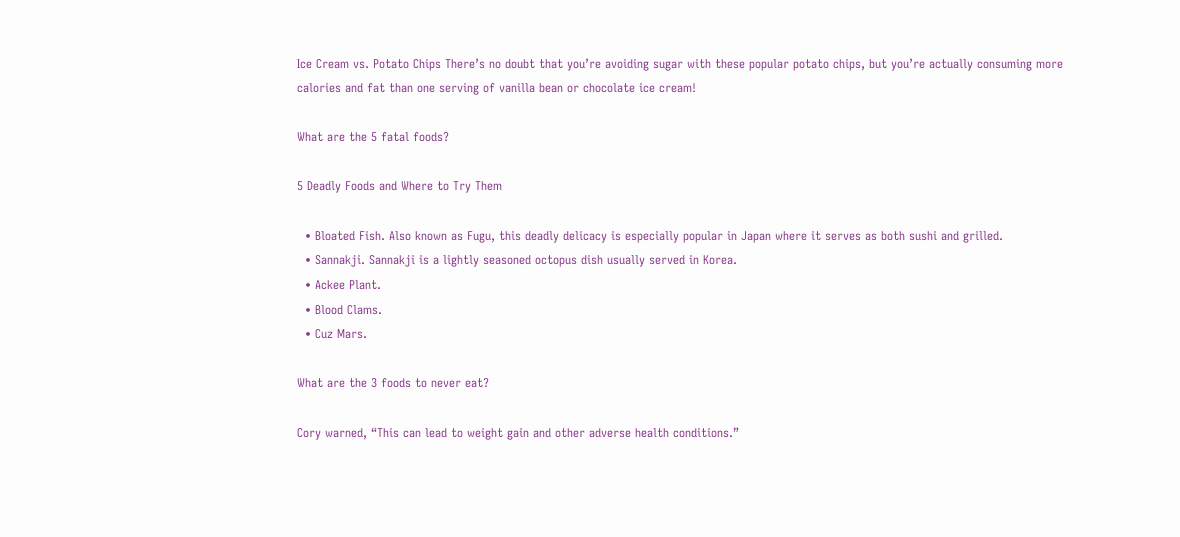Ice Cream vs. Potato Chips There’s no doubt that you’re avoiding sugar with these popular potato chips, but you’re actually consuming more calories and fat than one serving of vanilla bean or chocolate ice cream!

What are the 5 fatal foods?

5 Deadly Foods and Where to Try Them

  • Bloated Fish. Also known as Fugu, this deadly delicacy is especially popular in Japan where it serves as both sushi and grilled.
  • Sannakji. Sannakji is a lightly seasoned octopus dish usually served in Korea.
  • Ackee Plant.
  • Blood Clams.
  • Cuz Mars.

What are the 3 foods to never eat?

Cory warned, “This can lead to weight gain and other adverse health conditions.”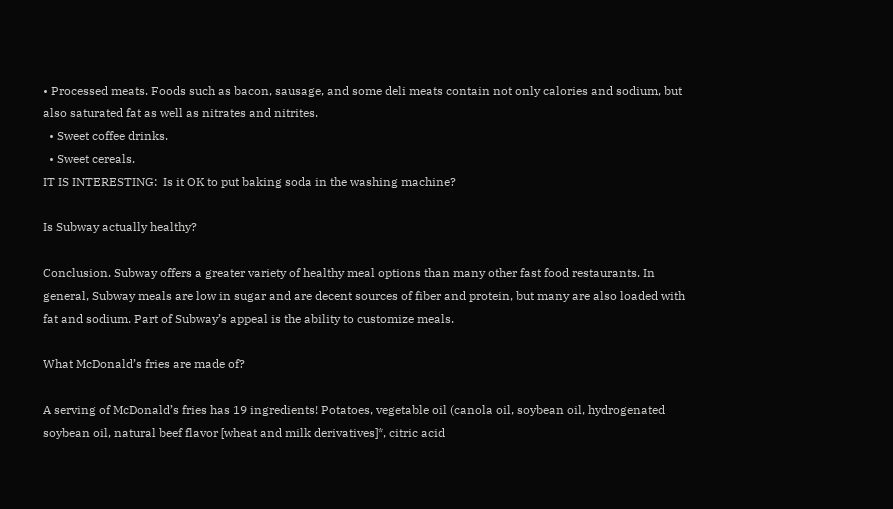• Processed meats. Foods such as bacon, sausage, and some deli meats contain not only calories and sodium, but also saturated fat as well as nitrates and nitrites.
  • Sweet coffee drinks.
  • Sweet cereals.
IT IS INTERESTING:  Is it OK to put baking soda in the washing machine?

Is Subway actually healthy?

Conclusion. Subway offers a greater variety of healthy meal options than many other fast food restaurants. In general, Subway meals are low in sugar and are decent sources of fiber and protein, but many are also loaded with fat and sodium. Part of Subway’s appeal is the ability to customize meals.

What McDonald’s fries are made of?

A serving of McDonald’s fries has 19 ingredients! Potatoes, vegetable oil (canola oil, soybean oil, hydrogenated soybean oil, natural beef flavor [wheat and milk derivatives]*, citric acid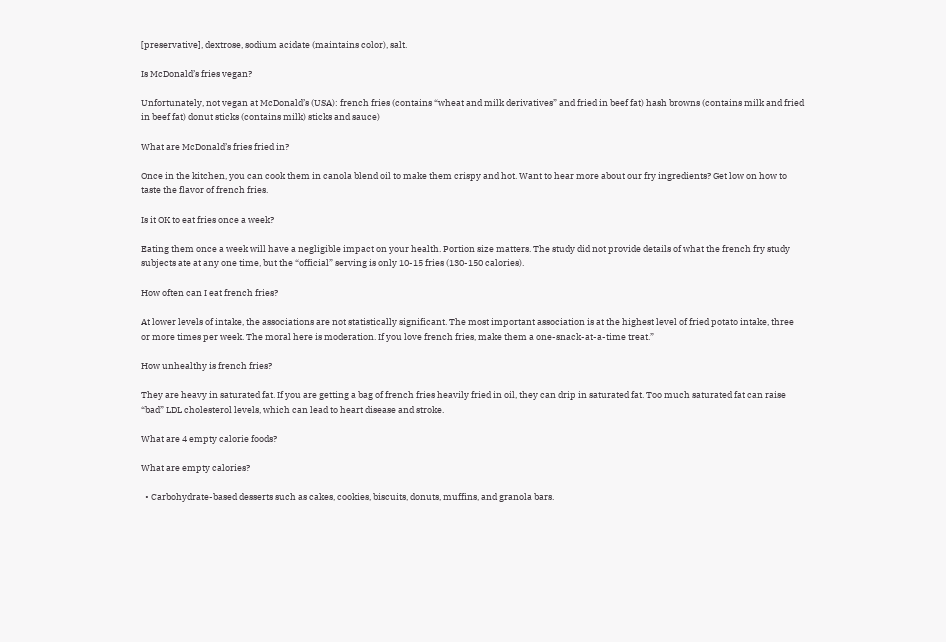[preservative], dextrose, sodium acidate (maintains color), salt.

Is McDonald’s fries vegan?

Unfortunately, not vegan at McDonald’s (USA): french fries (contains “wheat and milk derivatives” and fried in beef fat) hash browns (contains milk and fried in beef fat) donut sticks (contains milk) sticks and sauce)

What are McDonald’s fries fried in?

Once in the kitchen, you can cook them in canola blend oil to make them crispy and hot. Want to hear more about our fry ingredients? Get low on how to taste the flavor of french fries.

Is it OK to eat fries once a week?

Eating them once a week will have a negligible impact on your health. Portion size matters. The study did not provide details of what the french fry study subjects ate at any one time, but the “official” serving is only 10-15 fries (130-150 calories).

How often can I eat french fries?

At lower levels of intake, the associations are not statistically significant. The most important association is at the highest level of fried potato intake, three or more times per week. The moral here is moderation. If you love french fries, make them a one-snack-at-a-time treat.”

How unhealthy is french fries?

They are heavy in saturated fat. If you are getting a bag of french fries heavily fried in oil, they can drip in saturated fat. Too much saturated fat can raise “bad” LDL cholesterol levels, which can lead to heart disease and stroke.

What are 4 empty calorie foods?

What are empty calories?

  • Carbohydrate-based desserts such as cakes, cookies, biscuits, donuts, muffins, and granola bars.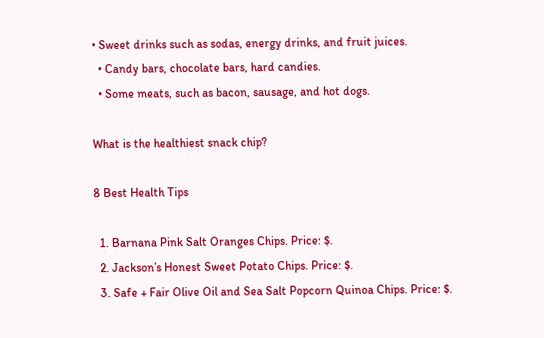• Sweet drinks such as sodas, energy drinks, and fruit juices.
  • Candy bars, chocolate bars, hard candies.
  • Some meats, such as bacon, sausage, and hot dogs.

What is the healthiest snack chip?

8 Best Health Tips

  1. Barnana Pink Salt Oranges Chips. Price: $.
  2. Jackson’s Honest Sweet Potato Chips. Price: $.
  3. Safe + Fair Olive Oil and Sea Salt Popcorn Quinoa Chips. Price: $.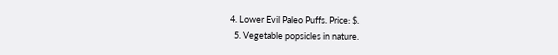4. Lower Evil Paleo Puffs. Price: $.
  5. Vegetable popsicles in nature.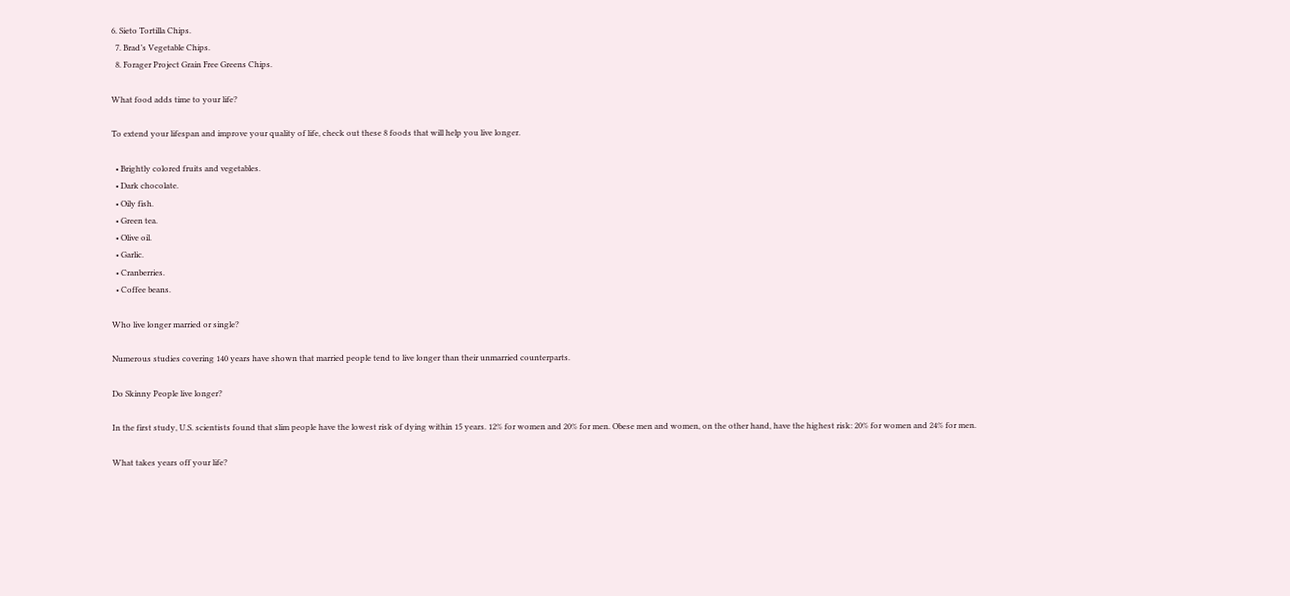6. Sieto Tortilla Chips.
  7. Brad’s Vegetable Chips.
  8. Forager Project Grain Free Greens Chips.

What food adds time to your life?

To extend your lifespan and improve your quality of life, check out these 8 foods that will help you live longer.

  • Brightly colored fruits and vegetables.
  • Dark chocolate.
  • Oily fish.
  • Green tea.
  • Olive oil.
  • Garlic.
  • Cranberries.
  • Coffee beans.

Who live longer married or single?

Numerous studies covering 140 years have shown that married people tend to live longer than their unmarried counterparts.

Do Skinny People live longer?

In the first study, U.S. scientists found that slim people have the lowest risk of dying within 15 years. 12% for women and 20% for men. Obese men and women, on the other hand, have the highest risk: 20% for women and 24% for men.

What takes years off your life?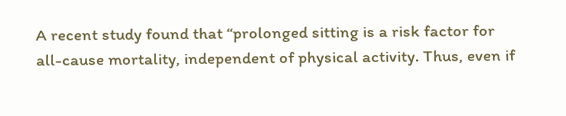A recent study found that “prolonged sitting is a risk factor for all-cause mortality, independent of physical activity. Thus, even if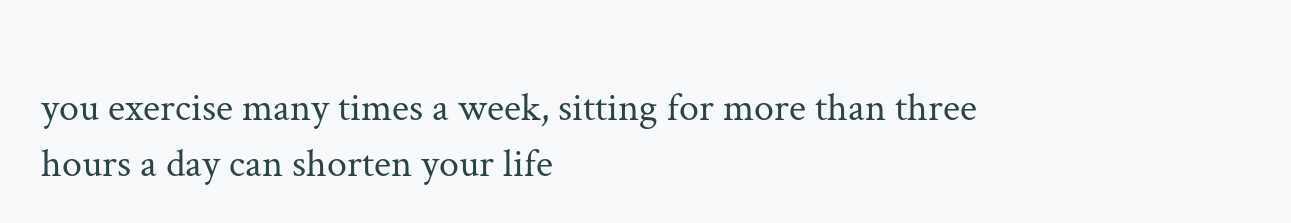you exercise many times a week, sitting for more than three hours a day can shorten your life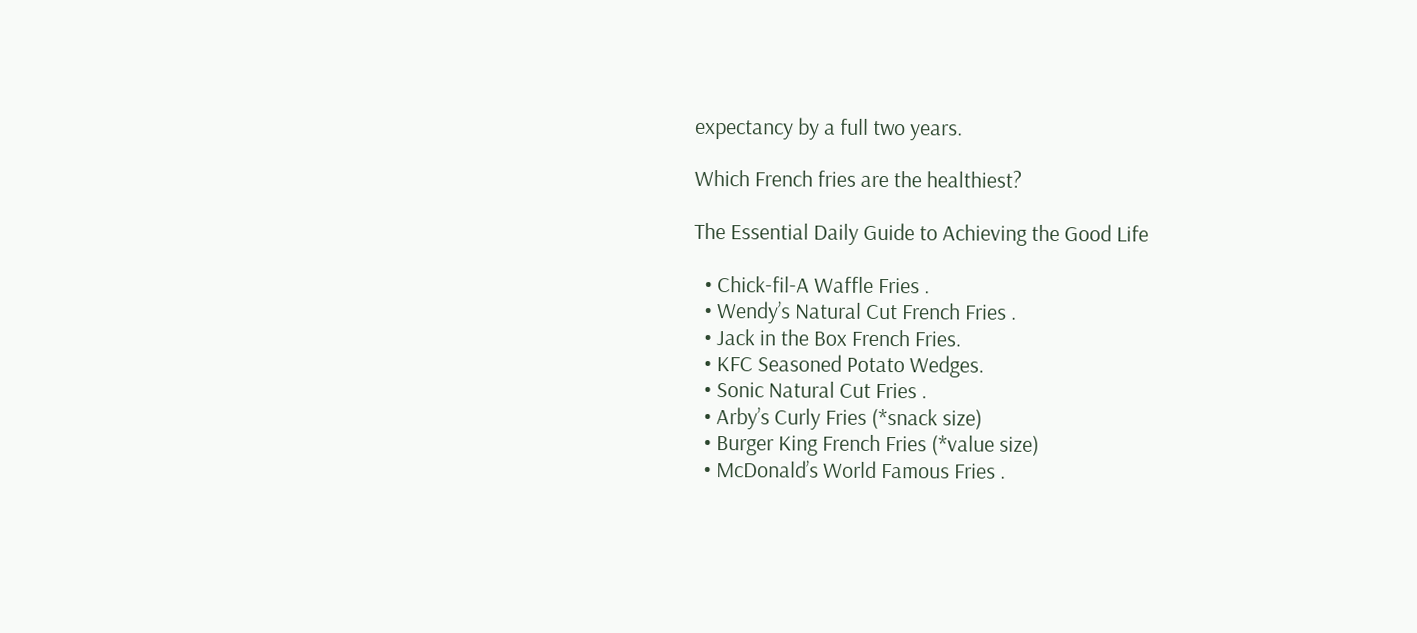expectancy by a full two years.

Which French fries are the healthiest?

The Essential Daily Guide to Achieving the Good Life

  • Chick-fil-A Waffle Fries .
  • Wendy’s Natural Cut French Fries .
  • Jack in the Box French Fries.
  • KFC Seasoned Potato Wedges.
  • Sonic Natural Cut Fries .
  • Arby’s Curly Fries (*snack size)
  • Burger King French Fries (*value size)
  • McDonald’s World Famous Fries .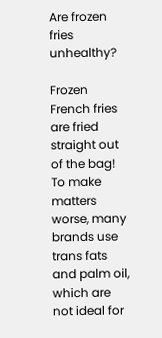Are frozen fries unhealthy?

Frozen French fries are fried straight out of the bag! To make matters worse, many brands use trans fats and palm oil, which are not ideal for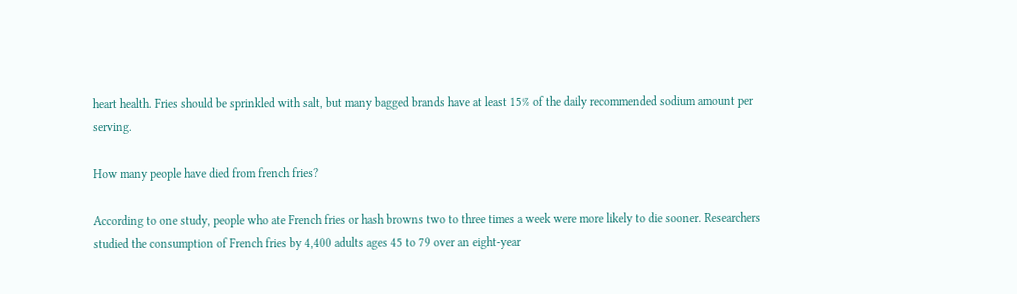heart health. Fries should be sprinkled with salt, but many bagged brands have at least 15% of the daily recommended sodium amount per serving.

How many people have died from french fries?

According to one study, people who ate French fries or hash browns two to three times a week were more likely to die sooner. Researchers studied the consumption of French fries by 4,400 adults ages 45 to 79 over an eight-year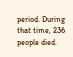period. During that time, 236 people died.